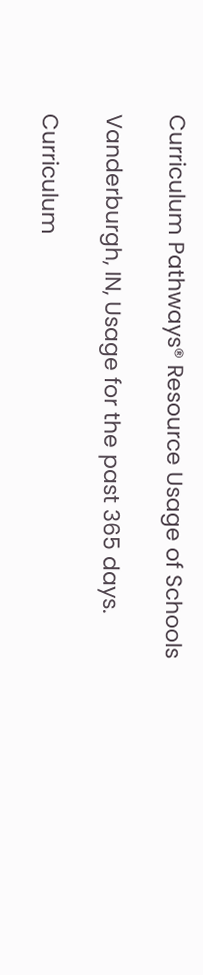Curriculum Pathways® Resource Usage of Schools

Vanderburgh, IN, Usage for the past 365 days.

Curriculum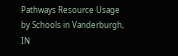Pathways Resource Usage by Schools in Vanderburgh, IN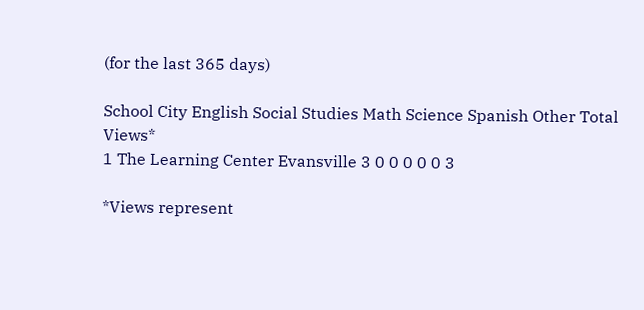(for the last 365 days)

School City English Social Studies Math Science Spanish Other Total Views*
1 The Learning Center Evansville 3 0 0 0 0 0 3

*Views represent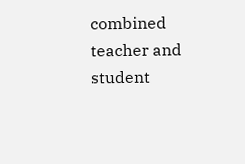combined teacher and student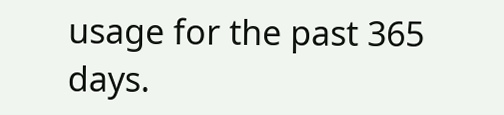usage for the past 365 days.